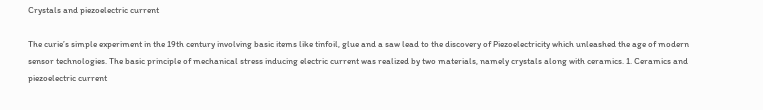Crystals and piezoelectric current

The curie’s simple experiment in the 19th century involving basic items like tinfoil, glue and a saw lead to the discovery of Piezoelectricity which unleashed the age of modern sensor technologies. The basic principle of mechanical stress inducing electric current was realized by two materials, namely crystals along with ceramics. 1. Ceramics and piezoelectric current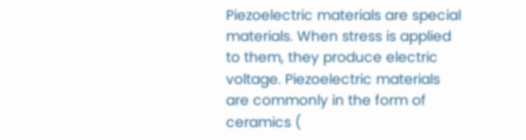Piezoelectric materials are special materials. When stress is applied to them, they produce electric voltage. Piezoelectric materials are commonly in the form of ceramics (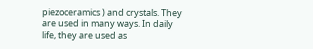piezoceramics ) and crystals. They are used in many ways. In daily life, they are used as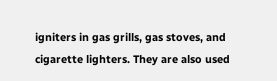igniters in gas grills, gas stoves, and cigarette lighters. They are also used